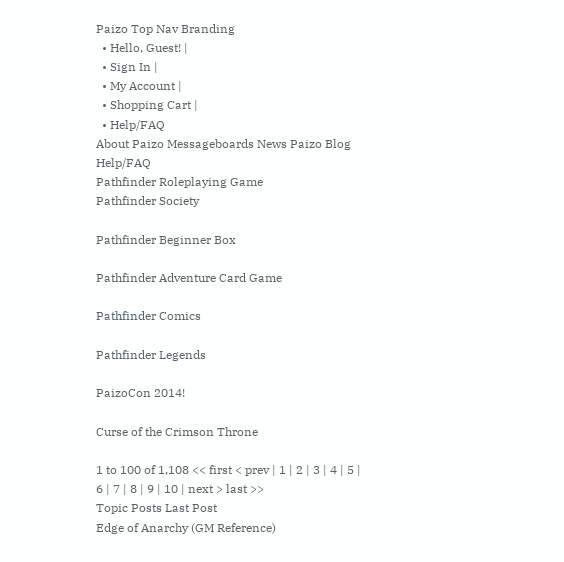Paizo Top Nav Branding
  • Hello, Guest! |
  • Sign In |
  • My Account |
  • Shopping Cart |
  • Help/FAQ
About Paizo Messageboards News Paizo Blog Help/FAQ
Pathfinder Roleplaying Game
Pathfinder Society

Pathfinder Beginner Box

Pathfinder Adventure Card Game

Pathfinder Comics

Pathfinder Legends

PaizoCon 2014!

Curse of the Crimson Throne

1 to 100 of 1,108 << first < prev | 1 | 2 | 3 | 4 | 5 | 6 | 7 | 8 | 9 | 10 | next > last >>
Topic Posts Last Post
Edge of Anarchy (GM Reference)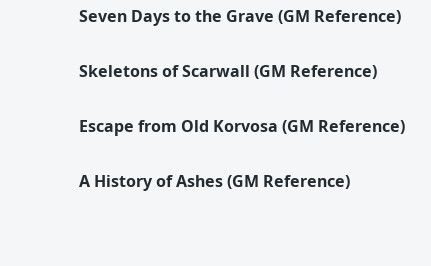Seven Days to the Grave (GM Reference)

Skeletons of Scarwall (GM Reference)

Escape from Old Korvosa (GM Reference)

A History of Ashes (GM Reference)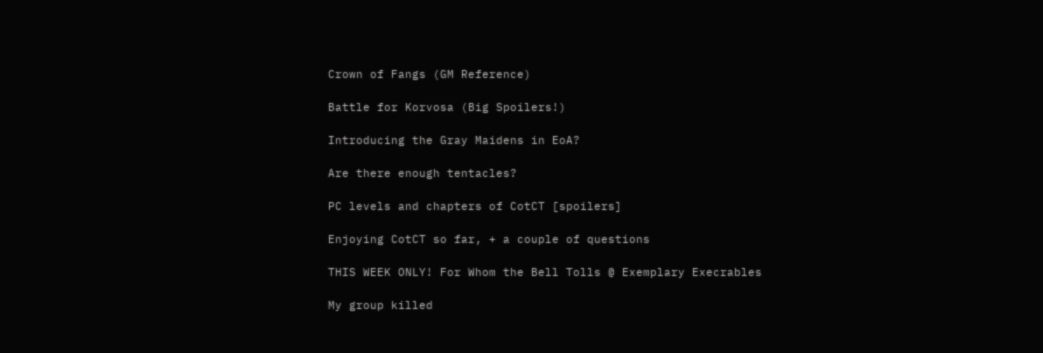Crown of Fangs (GM Reference)

Battle for Korvosa (Big Spoilers!)

Introducing the Gray Maidens in EoA?

Are there enough tentacles?

PC levels and chapters of CotCT [spoilers]

Enjoying CotCT so far, + a couple of questions

THIS WEEK ONLY! For Whom the Bell Tolls @ Exemplary Execrables

My group killed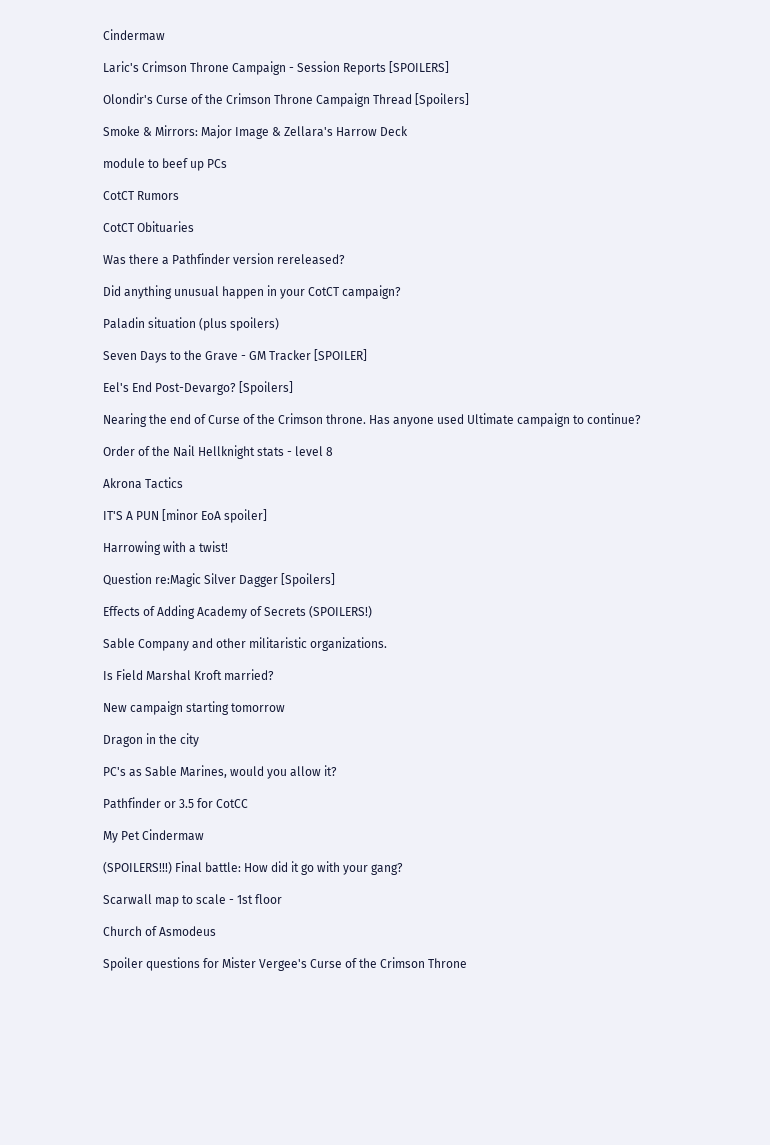Cindermaw

Laric's Crimson Throne Campaign - Session Reports [SPOILERS]

Olondir's Curse of the Crimson Throne Campaign Thread [Spoilers]

Smoke & Mirrors: Major Image & Zellara's Harrow Deck

module to beef up PCs

CotCT Rumors

CotCT Obituaries

Was there a Pathfinder version rereleased?

Did anything unusual happen in your CotCT campaign?

Paladin situation (plus spoilers)

Seven Days to the Grave - GM Tracker [SPOILER]

Eel's End Post-Devargo? [Spoilers]

Nearing the end of Curse of the Crimson throne. Has anyone used Ultimate campaign to continue?

Order of the Nail Hellknight stats - level 8

Akrona Tactics

IT'S A PUN [minor EoA spoiler]

Harrowing with a twist!

Question re:Magic Silver Dagger [Spoilers]

Effects of Adding Academy of Secrets (SPOILERS!)

Sable Company and other militaristic organizations.

Is Field Marshal Kroft married?

New campaign starting tomorrow

Dragon in the city

PC's as Sable Marines, would you allow it?

Pathfinder or 3.5 for CotCC

My Pet Cindermaw

(SPOILERS!!!) Final battle: How did it go with your gang?

Scarwall map to scale - 1st floor

Church of Asmodeus

Spoiler questions for Mister Vergee's Curse of the Crimson Throne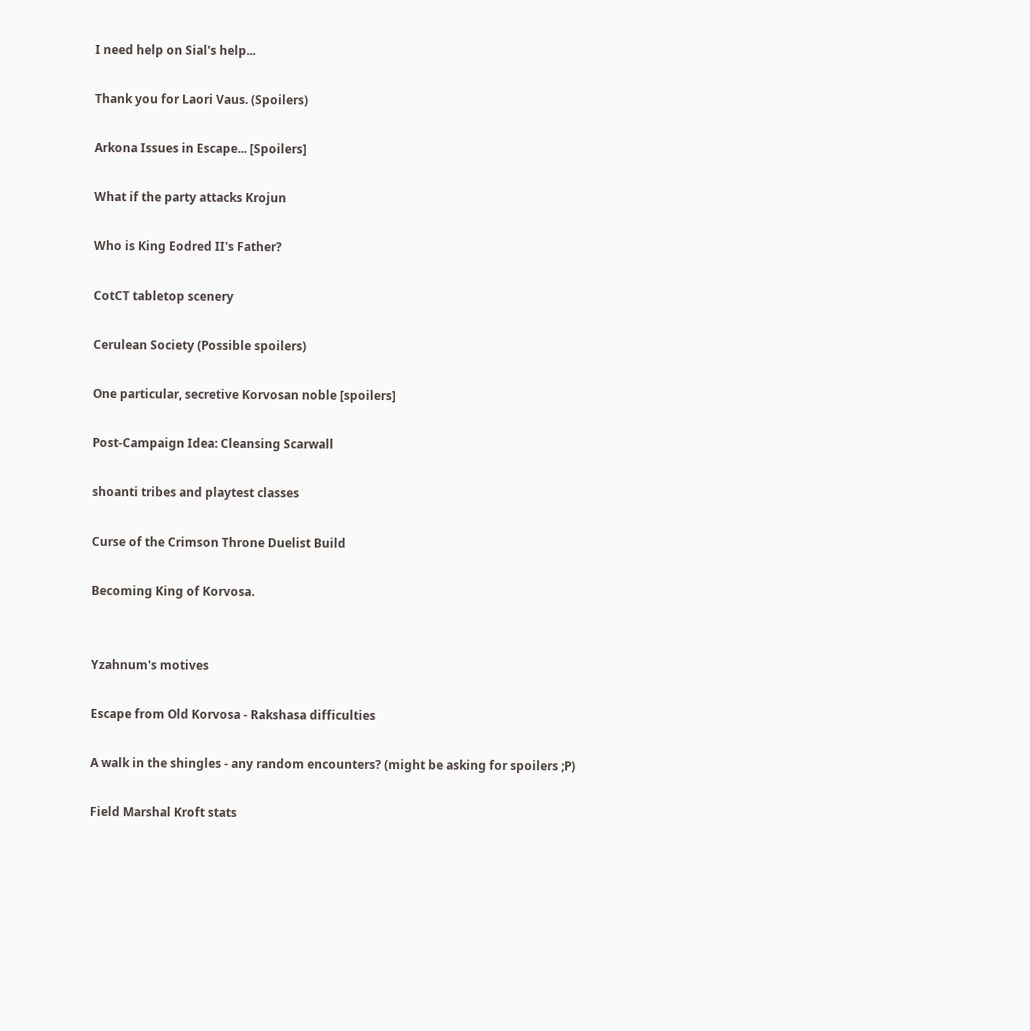I need help on Sial's help...

Thank you for Laori Vaus. (Spoilers)

Arkona Issues in Escape... [Spoilers]

What if the party attacks Krojun

Who is King Eodred II's Father?

CotCT tabletop scenery

Cerulean Society (Possible spoilers)

One particular, secretive Korvosan noble [spoilers]

Post-Campaign Idea: Cleansing Scarwall

shoanti tribes and playtest classes

Curse of the Crimson Throne Duelist Build

Becoming King of Korvosa.


Yzahnum's motives

Escape from Old Korvosa - Rakshasa difficulties

A walk in the shingles - any random encounters? (might be asking for spoilers ;P)

Field Marshal Kroft stats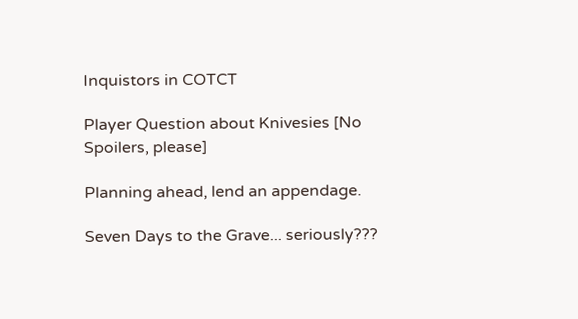Inquistors in COTCT

Player Question about Knivesies [No Spoilers, please]

Planning ahead, lend an appendage.

Seven Days to the Grave... seriously???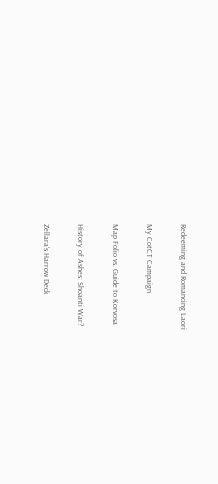Redeeming and Romancing Laori

My CotCT Campaign

Map Folio vs. Guide to Korvosa

History of Ashes: Shoanti War?

Zellara's Harrow Deck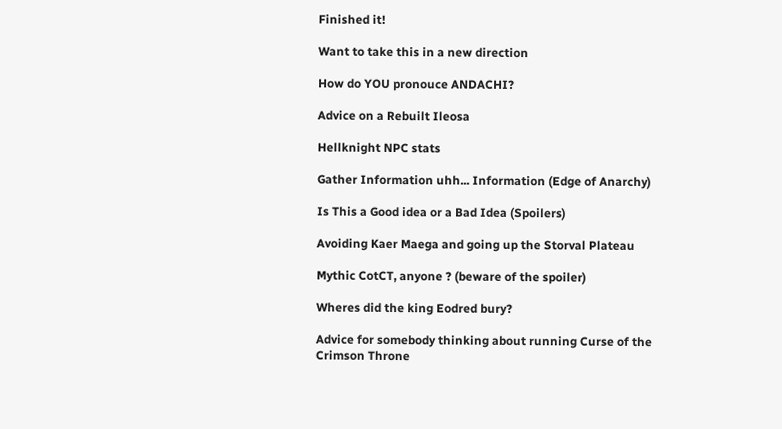Finished it!

Want to take this in a new direction

How do YOU pronouce ANDACHI?

Advice on a Rebuilt Ileosa

Hellknight NPC stats

Gather Information uhh... Information (Edge of Anarchy)

Is This a Good idea or a Bad Idea (Spoilers)

Avoiding Kaer Maega and going up the Storval Plateau

Mythic CotCT, anyone ? (beware of the spoiler)

Wheres did the king Eodred bury?

Advice for somebody thinking about running Curse of the Crimson Throne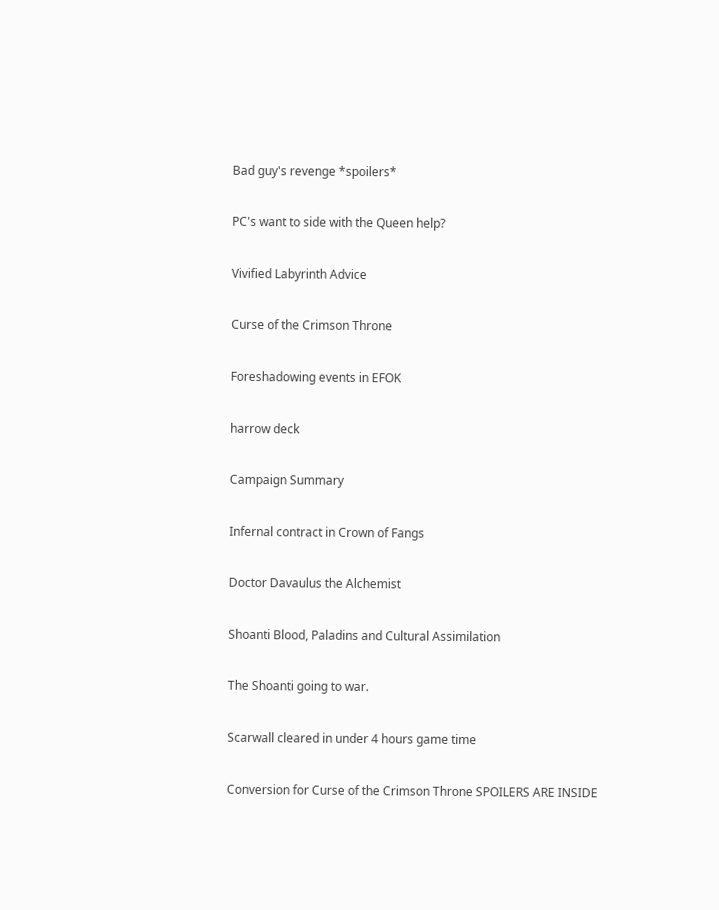Bad guy's revenge *spoilers*

PC's want to side with the Queen help?

Vivified Labyrinth Advice

Curse of the Crimson Throne

Foreshadowing events in EFOK

harrow deck

Campaign Summary

Infernal contract in Crown of Fangs

Doctor Davaulus the Alchemist

Shoanti Blood, Paladins and Cultural Assimilation

The Shoanti going to war.

Scarwall cleared in under 4 hours game time

Conversion for Curse of the Crimson Throne SPOILERS ARE INSIDE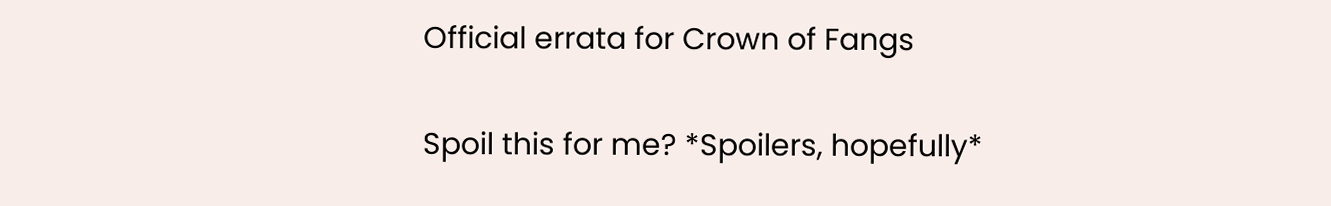Official errata for Crown of Fangs

Spoil this for me? *Spoilers, hopefully*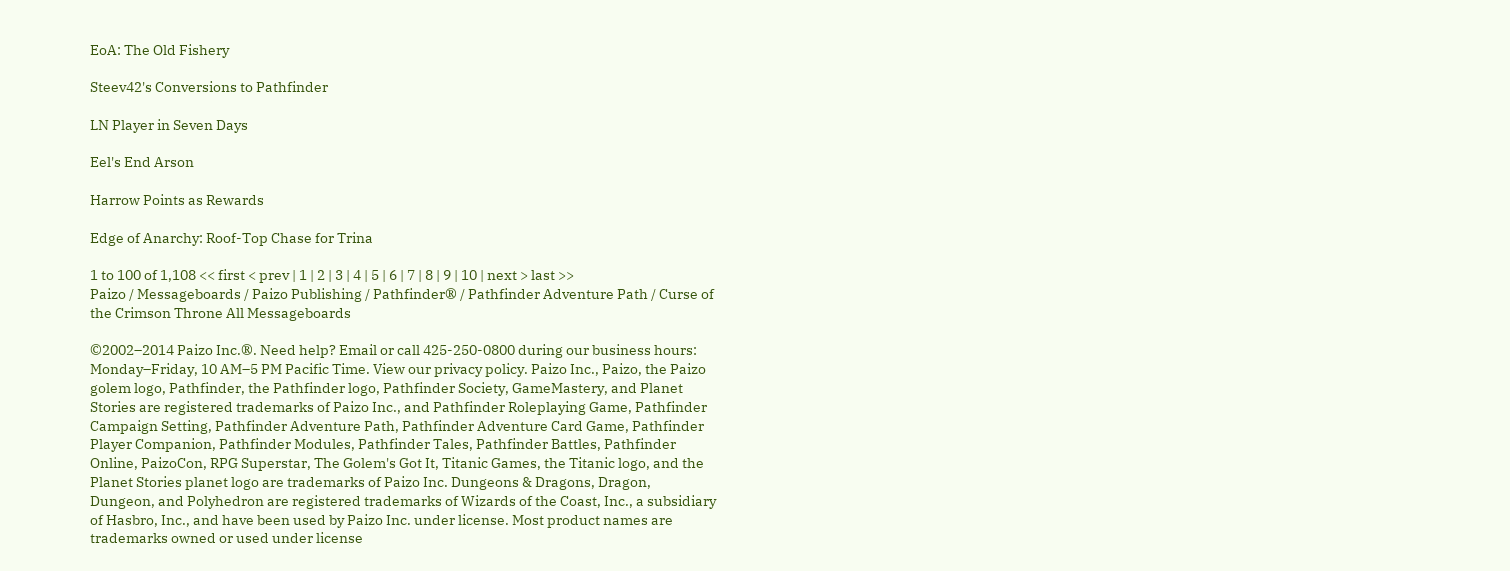EoA: The Old Fishery

Steev42's Conversions to Pathfinder

LN Player in Seven Days

Eel's End Arson

Harrow Points as Rewards

Edge of Anarchy: Roof-Top Chase for Trina

1 to 100 of 1,108 << first < prev | 1 | 2 | 3 | 4 | 5 | 6 | 7 | 8 | 9 | 10 | next > last >>
Paizo / Messageboards / Paizo Publishing / Pathfinder® / Pathfinder Adventure Path / Curse of the Crimson Throne All Messageboards

©2002–2014 Paizo Inc.®. Need help? Email or call 425-250-0800 during our business hours: Monday–Friday, 10 AM–5 PM Pacific Time. View our privacy policy. Paizo Inc., Paizo, the Paizo golem logo, Pathfinder, the Pathfinder logo, Pathfinder Society, GameMastery, and Planet Stories are registered trademarks of Paizo Inc., and Pathfinder Roleplaying Game, Pathfinder Campaign Setting, Pathfinder Adventure Path, Pathfinder Adventure Card Game, Pathfinder Player Companion, Pathfinder Modules, Pathfinder Tales, Pathfinder Battles, Pathfinder Online, PaizoCon, RPG Superstar, The Golem's Got It, Titanic Games, the Titanic logo, and the Planet Stories planet logo are trademarks of Paizo Inc. Dungeons & Dragons, Dragon, Dungeon, and Polyhedron are registered trademarks of Wizards of the Coast, Inc., a subsidiary of Hasbro, Inc., and have been used by Paizo Inc. under license. Most product names are trademarks owned or used under license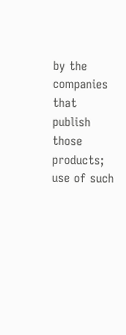by the companies that publish those products; use of such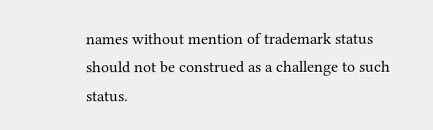names without mention of trademark status should not be construed as a challenge to such status.